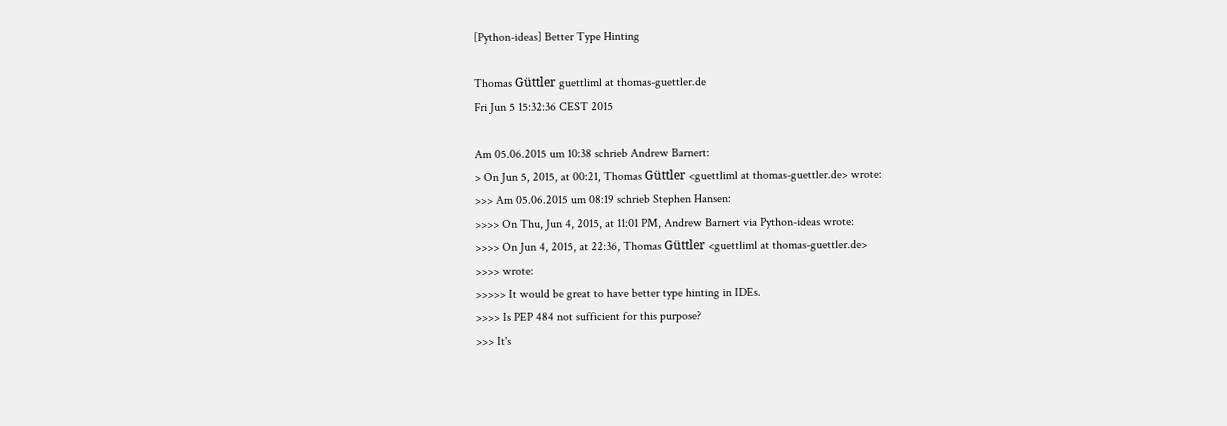[Python-ideas] Better Type Hinting

Thomas Güttler guettliml at thomas-guettler.de
Fri Jun 5 15:32:36 CEST 2015

Am 05.06.2015 um 10:38 schrieb Andrew Barnert:
> On Jun 5, 2015, at 00:21, Thomas Güttler <guettliml at thomas-guettler.de> wrote:
>>> Am 05.06.2015 um 08:19 schrieb Stephen Hansen:
>>>> On Thu, Jun 4, 2015, at 11:01 PM, Andrew Barnert via Python-ideas wrote:
>>>> On Jun 4, 2015, at 22:36, Thomas Güttler <guettliml at thomas-guettler.de>
>>>> wrote:
>>>>> It would be great to have better type hinting in IDEs.
>>>> Is PEP 484 not sufficient for this purpose?
>>> It's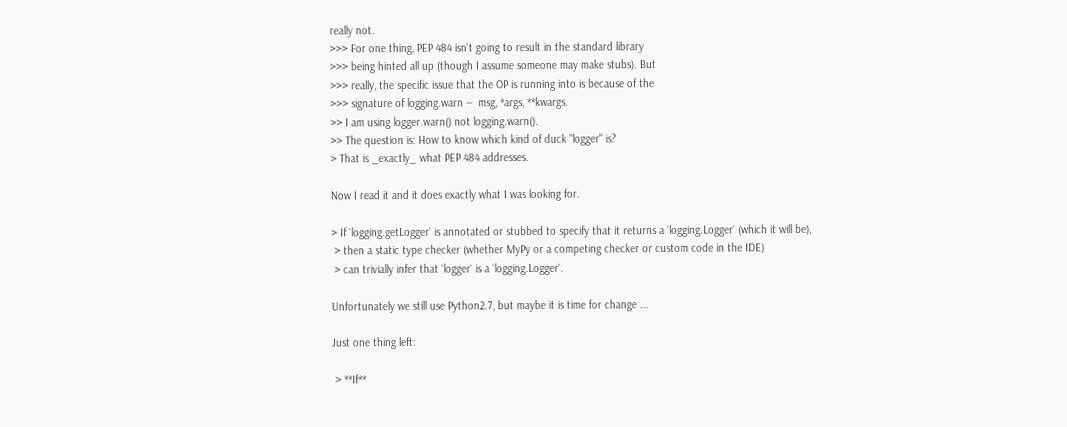really not.
>>> For one thing, PEP 484 isn't going to result in the standard library
>>> being hinted all up (though I assume someone may make stubs). But
>>> really, the specific issue that the OP is running into is because of the
>>> signature of logging.warn --  msg, *args, **kwargs.
>> I am using logger.warn() not logging.warn().
>> The question is: How to know which kind of duck "logger" is?
> That is _exactly_ what PEP 484 addresses.

Now I read it and it does exactly what I was looking for.

> If `logging.getLogger` is annotated or stubbed to specify that it returns a `logging.Logger` (which it will be),
 > then a static type checker (whether MyPy or a competing checker or custom code in the IDE)
 > can trivially infer that `logger` is a `logging.Logger`.

Unfortunately we still use Python2.7, but maybe it is time for change ...

Just one thing left:

 > **If**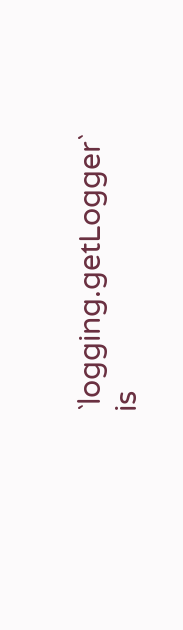`logging.getLogger` is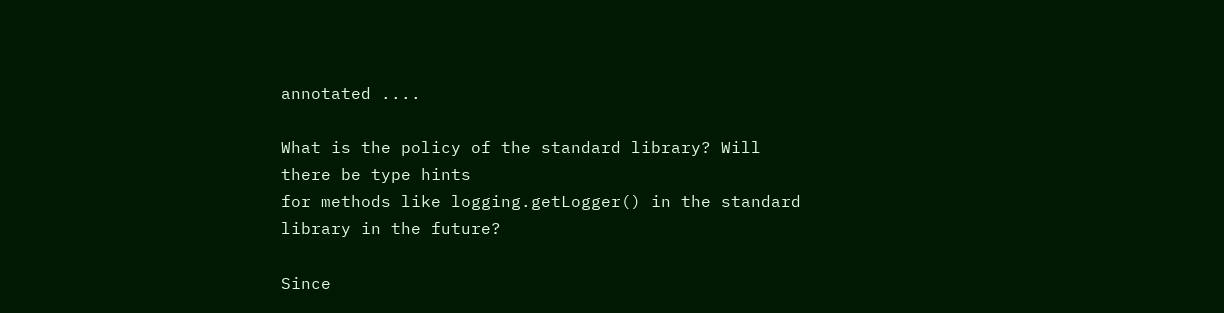annotated ....

What is the policy of the standard library? Will there be type hints
for methods like logging.getLogger() in the standard library in the future?

Since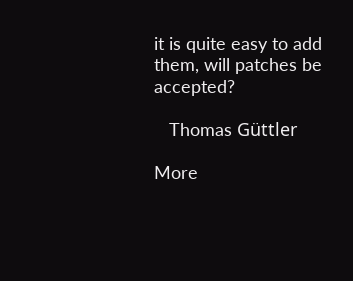it is quite easy to add them, will patches be accepted?

   Thomas Güttler

More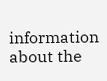information about the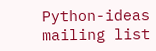Python-ideas mailing list